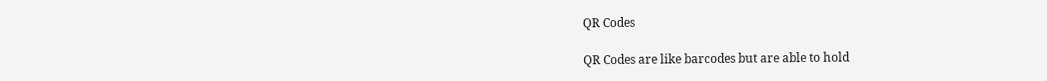QR Codes

QR Codes are like barcodes but are able to hold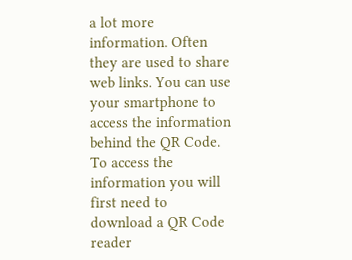a lot more information. Often they are used to share web links. You can use your smartphone to access the information behind the QR Code. To access the information you will first need to download a QR Code reader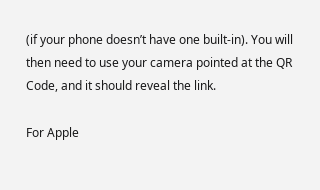(if your phone doesn’t have one built-in). You will then need to use your camera pointed at the QR Code, and it should reveal the link.

For Apple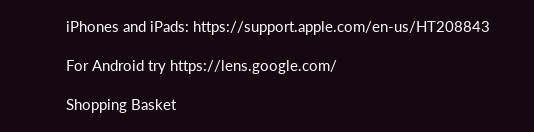iPhones and iPads: https://support.apple.com/en-us/HT208843

For Android try https://lens.google.com/

Shopping Basket